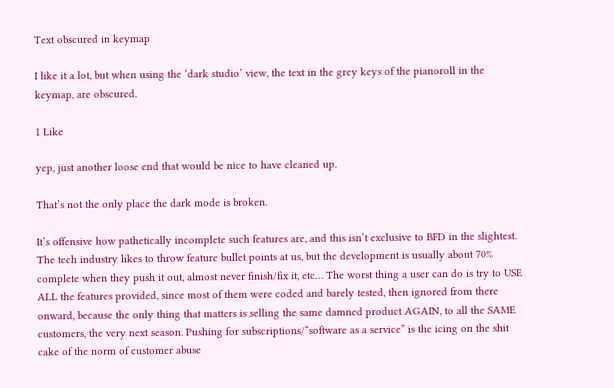Text obscured in keymap

I like it a lot, but when using the ‘dark studio’ view, the text in the grey keys of the pianoroll in the keymap, are obscured.

1 Like

yep, just another loose end that would be nice to have cleaned up.

That’s not the only place the dark mode is broken.

It’s offensive how pathetically incomplete such features are, and this isn’t exclusive to BFD in the slightest. The tech industry likes to throw feature bullet points at us, but the development is usually about 70% complete when they push it out, almost never finish/fix it, etc… The worst thing a user can do is try to USE ALL the features provided, since most of them were coded and barely tested, then ignored from there onward, because the only thing that matters is selling the same damned product AGAIN, to all the SAME customers, the very next season. Pushing for subscriptions/“software as a service” is the icing on the shit cake of the norm of customer abuse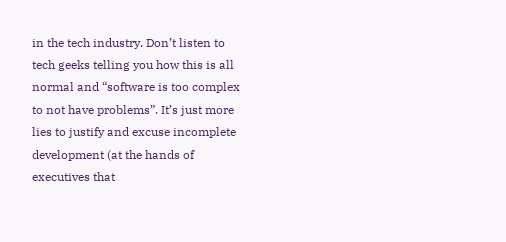in the tech industry. Don’t listen to tech geeks telling you how this is all normal and “software is too complex to not have problems”. It’s just more lies to justify and excuse incomplete development (at the hands of executives that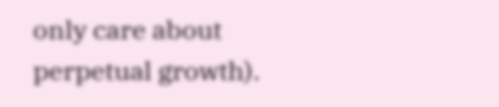only care about perpetual growth).